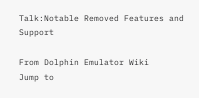Talk:Notable Removed Features and Support

From Dolphin Emulator Wiki
Jump to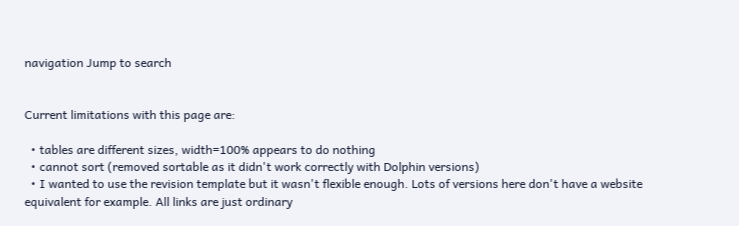navigation Jump to search


Current limitations with this page are:

  • tables are different sizes, width=100% appears to do nothing
  • cannot sort (removed sortable as it didn't work correctly with Dolphin versions)
  • I wanted to use the revision template but it wasn't flexible enough. Lots of versions here don't have a website equivalent for example. All links are just ordinary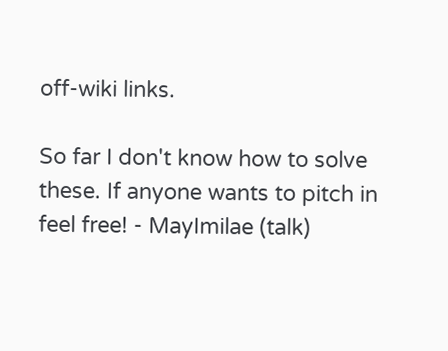off-wiki links.

So far I don't know how to solve these. If anyone wants to pitch in feel free! - MayImilae (talk)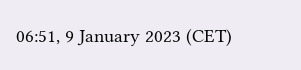06:51, 9 January 2023 (CET)